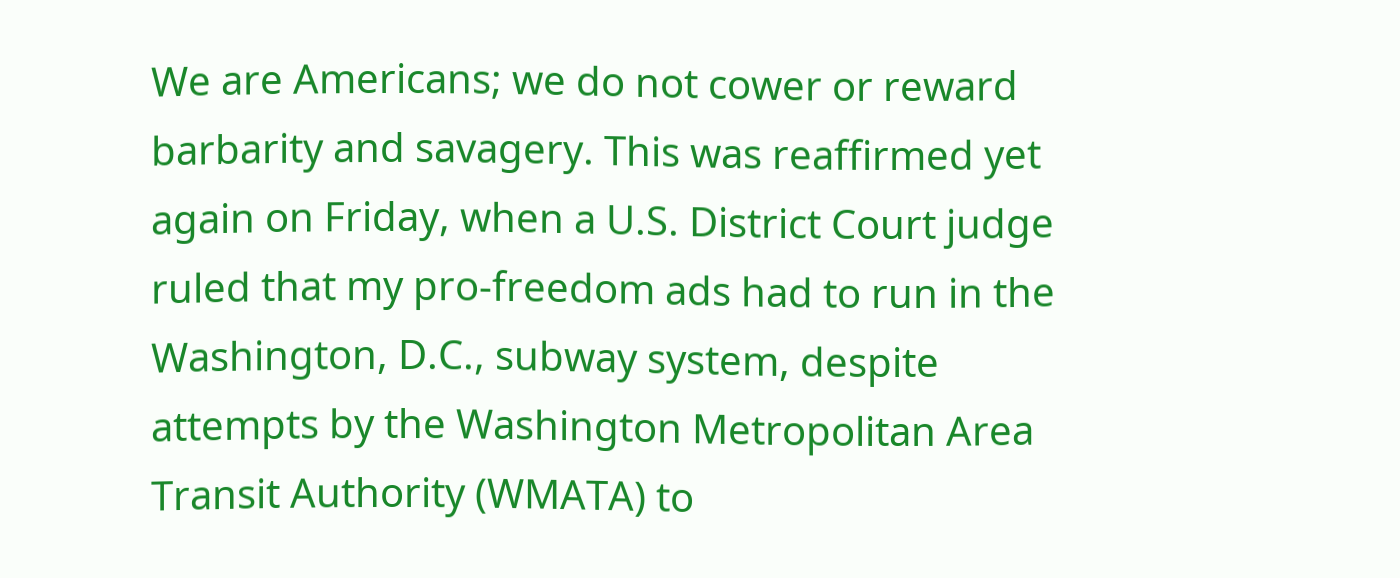We are Americans; we do not cower or reward barbarity and savagery. This was reaffirmed yet again on Friday, when a U.S. District Court judge ruled that my pro-freedom ads had to run in the Washington, D.C., subway system, despite attempts by the Washington Metropolitan Area Transit Authority (WMATA) to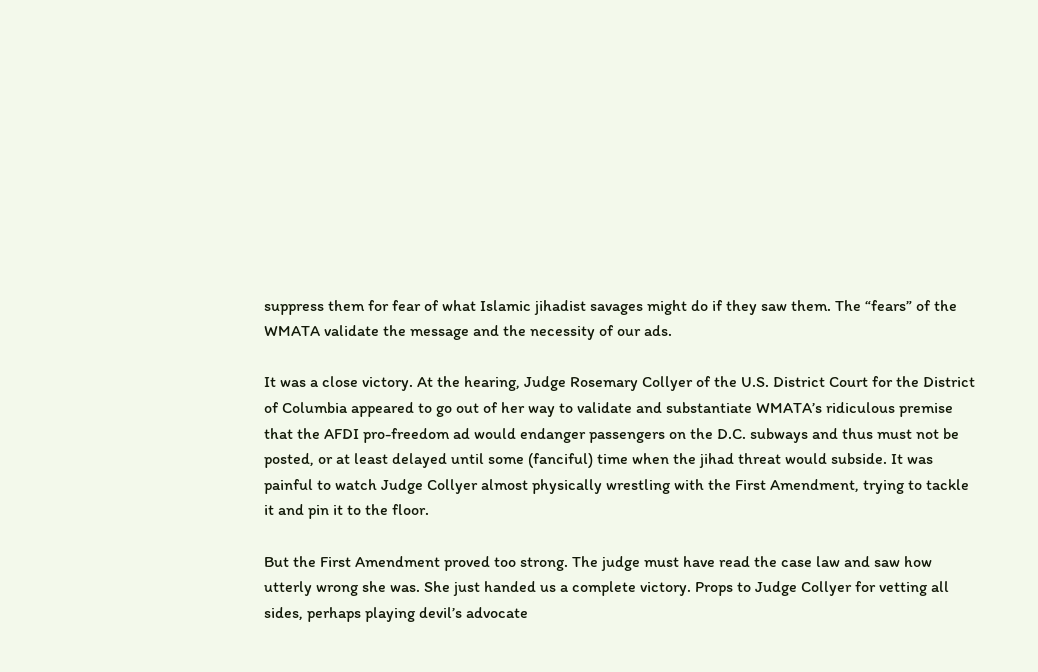suppress them for fear of what Islamic jihadist savages might do if they saw them. The “fears” of the WMATA validate the message and the necessity of our ads.

It was a close victory. At the hearing, Judge Rosemary Collyer of the U.S. District Court for the District of Columbia appeared to go out of her way to validate and substantiate WMATA’s ridiculous premise that the AFDI pro-freedom ad would endanger passengers on the D.C. subways and thus must not be posted, or at least delayed until some (fanciful) time when the jihad threat would subside. It was painful to watch Judge Collyer almost physically wrestling with the First Amendment, trying to tackle it and pin it to the floor.

But the First Amendment proved too strong. The judge must have read the case law and saw how utterly wrong she was. She just handed us a complete victory. Props to Judge Collyer for vetting all sides, perhaps playing devil’s advocate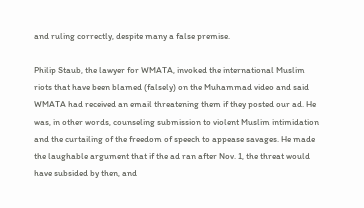and ruling correctly, despite many a false premise.

Philip Staub, the lawyer for WMATA, invoked the international Muslim riots that have been blamed (falsely) on the Muhammad video and said WMATA had received an email threatening them if they posted our ad. He was, in other words, counseling submission to violent Muslim intimidation and the curtailing of the freedom of speech to appease savages. He made the laughable argument that if the ad ran after Nov. 1, the threat would have subsided by then, and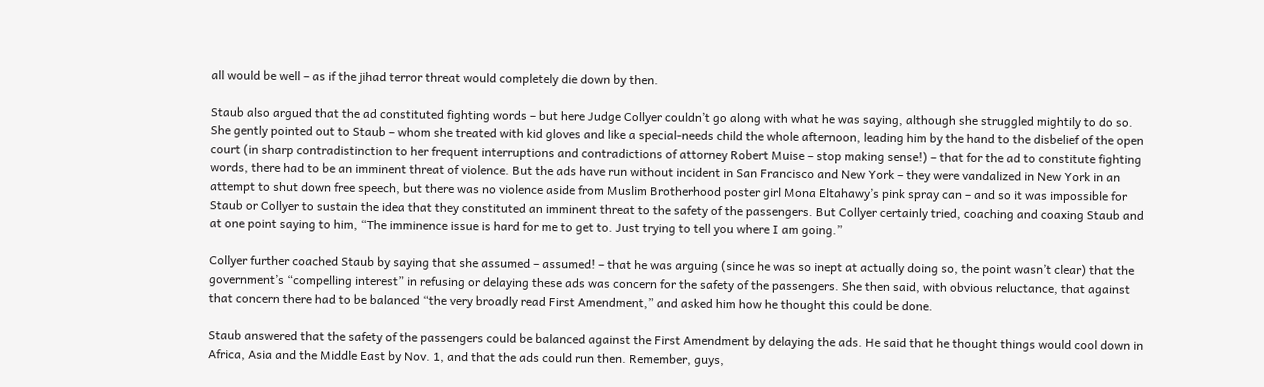all would be well – as if the jihad terror threat would completely die down by then.

Staub also argued that the ad constituted fighting words – but here Judge Collyer couldn’t go along with what he was saying, although she struggled mightily to do so. She gently pointed out to Staub – whom she treated with kid gloves and like a special-needs child the whole afternoon, leading him by the hand to the disbelief of the open court (in sharp contradistinction to her frequent interruptions and contradictions of attorney Robert Muise – stop making sense!) – that for the ad to constitute fighting words, there had to be an imminent threat of violence. But the ads have run without incident in San Francisco and New York – they were vandalized in New York in an attempt to shut down free speech, but there was no violence aside from Muslim Brotherhood poster girl Mona Eltahawy’s pink spray can – and so it was impossible for Staub or Collyer to sustain the idea that they constituted an imminent threat to the safety of the passengers. But Collyer certainly tried, coaching and coaxing Staub and at one point saying to him, “The imminence issue is hard for me to get to. Just trying to tell you where I am going.”

Collyer further coached Staub by saying that she assumed – assumed! – that he was arguing (since he was so inept at actually doing so, the point wasn’t clear) that the government’s “compelling interest” in refusing or delaying these ads was concern for the safety of the passengers. She then said, with obvious reluctance, that against that concern there had to be balanced “the very broadly read First Amendment,” and asked him how he thought this could be done.

Staub answered that the safety of the passengers could be balanced against the First Amendment by delaying the ads. He said that he thought things would cool down in Africa, Asia and the Middle East by Nov. 1, and that the ads could run then. Remember, guys,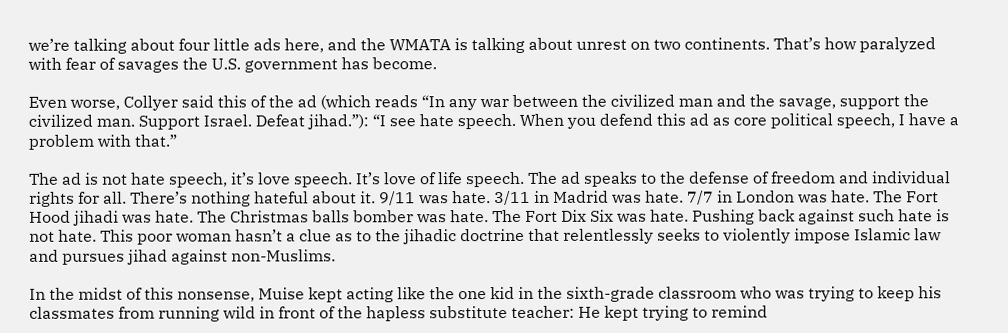we’re talking about four little ads here, and the WMATA is talking about unrest on two continents. That’s how paralyzed with fear of savages the U.S. government has become.

Even worse, Collyer said this of the ad (which reads “In any war between the civilized man and the savage, support the civilized man. Support Israel. Defeat jihad.”): “I see hate speech. When you defend this ad as core political speech, I have a problem with that.”

The ad is not hate speech, it’s love speech. It’s love of life speech. The ad speaks to the defense of freedom and individual rights for all. There’s nothing hateful about it. 9/11 was hate. 3/11 in Madrid was hate. 7/7 in London was hate. The Fort Hood jihadi was hate. The Christmas balls bomber was hate. The Fort Dix Six was hate. Pushing back against such hate is not hate. This poor woman hasn’t a clue as to the jihadic doctrine that relentlessly seeks to violently impose Islamic law and pursues jihad against non-Muslims.

In the midst of this nonsense, Muise kept acting like the one kid in the sixth-grade classroom who was trying to keep his classmates from running wild in front of the hapless substitute teacher: He kept trying to remind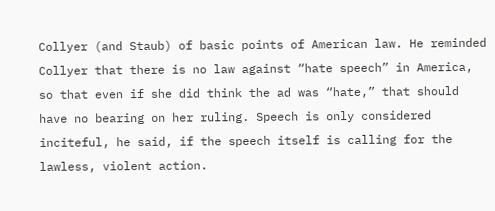Collyer (and Staub) of basic points of American law. He reminded Collyer that there is no law against “hate speech” in America, so that even if she did think the ad was “hate,” that should have no bearing on her ruling. Speech is only considered inciteful, he said, if the speech itself is calling for the lawless, violent action.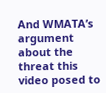And WMATA’s argument about the threat this video posed to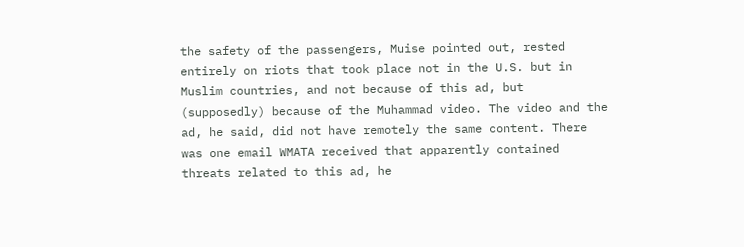the safety of the passengers, Muise pointed out, rested entirely on riots that took place not in the U.S. but in Muslim countries, and not because of this ad, but (supposedly) because of the Muhammad video. The video and the ad, he said, did not have remotely the same content. There was one email WMATA received that apparently contained threats related to this ad, he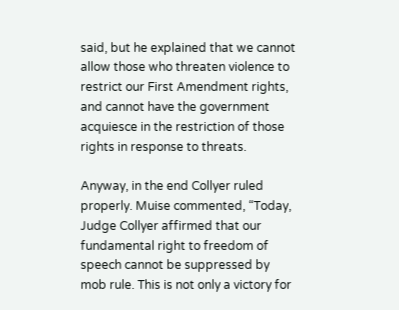said, but he explained that we cannot allow those who threaten violence to restrict our First Amendment rights, and cannot have the government acquiesce in the restriction of those rights in response to threats.

Anyway, in the end Collyer ruled properly. Muise commented, “Today, Judge Collyer affirmed that our fundamental right to freedom of speech cannot be suppressed by mob rule. This is not only a victory for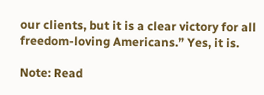our clients, but it is a clear victory for all freedom-loving Americans.” Yes, it is.

Note: Read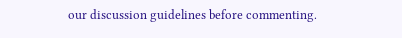our discussion guidelines before commenting.